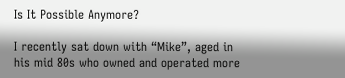Is It Possible Anymore?

I recently sat down with “Mike”, aged in his mid 80s who owned and operated more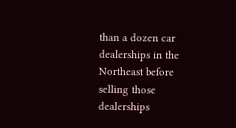than a dozen car dealerships in the Northeast before selling those dealerships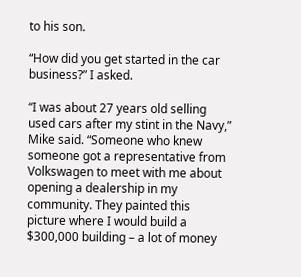to his son.

“How did you get started in the car business?” I asked.

“I was about 27 years old selling used cars after my stint in the Navy,” Mike said. “Someone who knew someone got a representative from Volkswagen to meet with me about opening a dealership in my community. They painted this picture where I would build a $300,000 building – a lot of money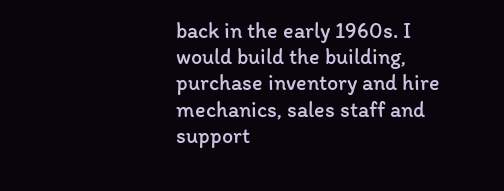back in the early 1960s. I would build the building, purchase inventory and hire mechanics, sales staff and support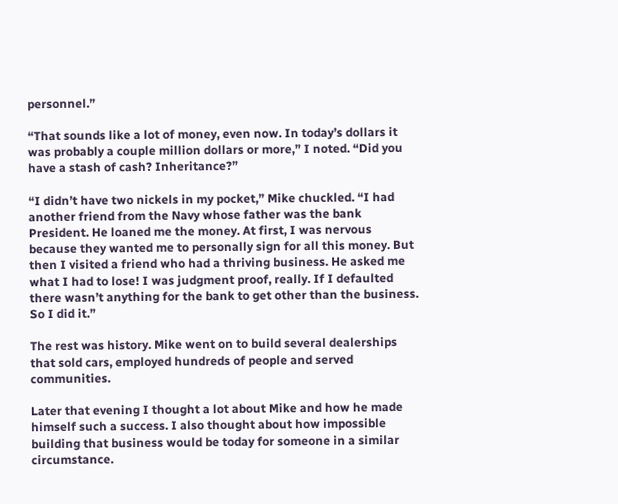personnel.”

“That sounds like a lot of money, even now. In today’s dollars it was probably a couple million dollars or more,” I noted. “Did you have a stash of cash? Inheritance?”

“I didn’t have two nickels in my pocket,” Mike chuckled. “I had another friend from the Navy whose father was the bank President. He loaned me the money. At first, I was nervous because they wanted me to personally sign for all this money. But then I visited a friend who had a thriving business. He asked me what I had to lose! I was judgment proof, really. If I defaulted there wasn’t anything for the bank to get other than the business. So I did it.”

The rest was history. Mike went on to build several dealerships that sold cars, employed hundreds of people and served communities.

Later that evening I thought a lot about Mike and how he made himself such a success. I also thought about how impossible building that business would be today for someone in a similar circumstance.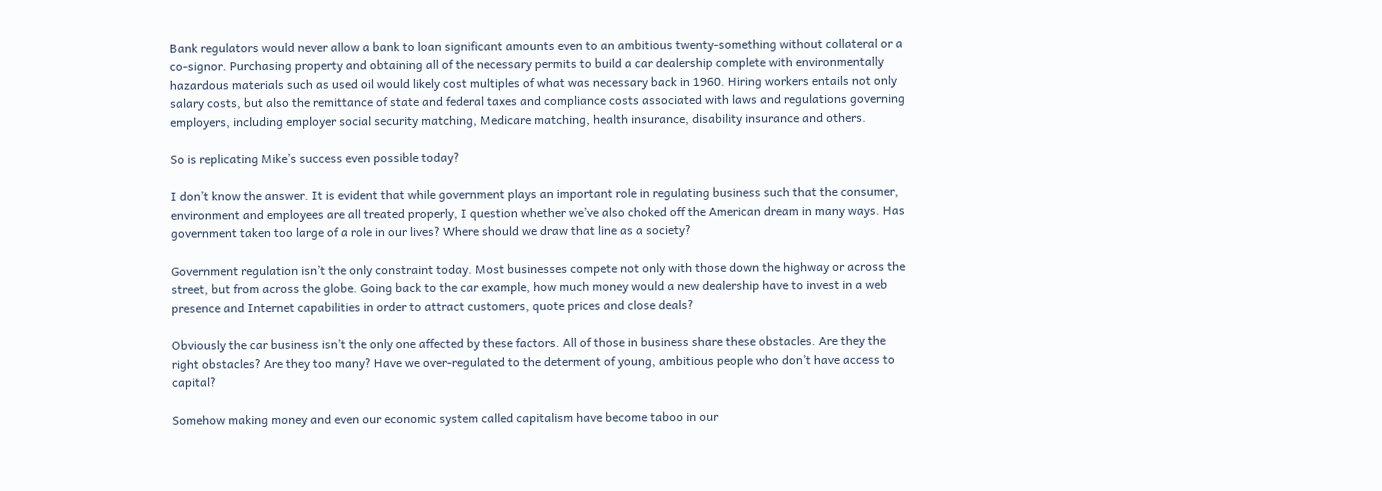Bank regulators would never allow a bank to loan significant amounts even to an ambitious twenty-something without collateral or a co-signor. Purchasing property and obtaining all of the necessary permits to build a car dealership complete with environmentally hazardous materials such as used oil would likely cost multiples of what was necessary back in 1960. Hiring workers entails not only salary costs, but also the remittance of state and federal taxes and compliance costs associated with laws and regulations governing employers, including employer social security matching, Medicare matching, health insurance, disability insurance and others.

So is replicating Mike’s success even possible today?

I don’t know the answer. It is evident that while government plays an important role in regulating business such that the consumer, environment and employees are all treated properly, I question whether we’ve also choked off the American dream in many ways. Has government taken too large of a role in our lives? Where should we draw that line as a society?

Government regulation isn’t the only constraint today. Most businesses compete not only with those down the highway or across the street, but from across the globe. Going back to the car example, how much money would a new dealership have to invest in a web presence and Internet capabilities in order to attract customers, quote prices and close deals?

Obviously the car business isn’t the only one affected by these factors. All of those in business share these obstacles. Are they the right obstacles? Are they too many? Have we over-regulated to the determent of young, ambitious people who don’t have access to capital?

Somehow making money and even our economic system called capitalism have become taboo in our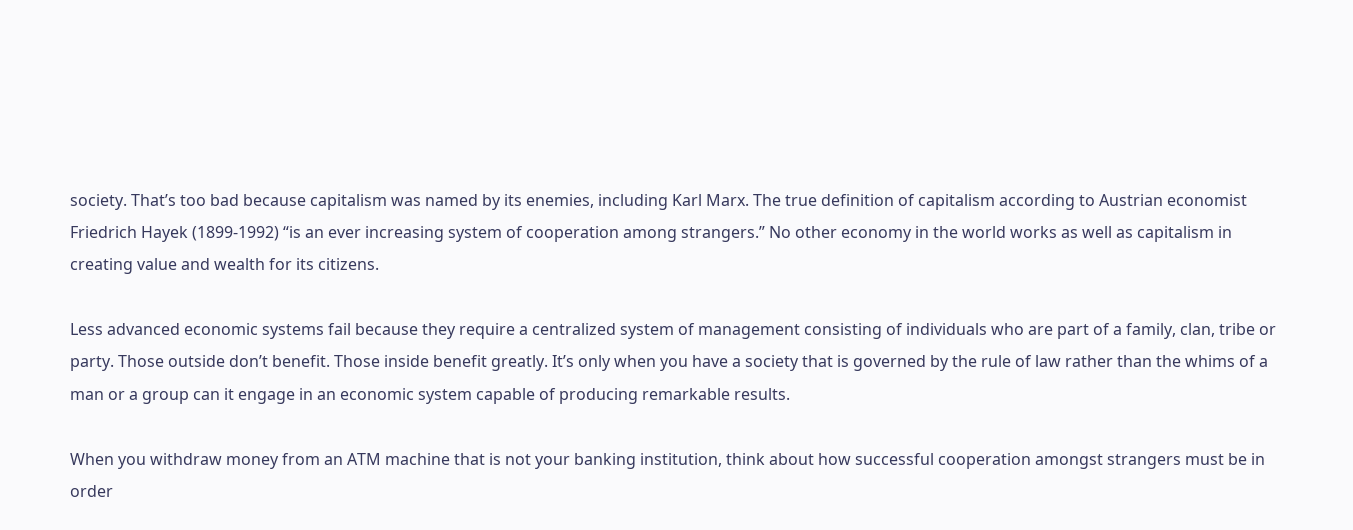society. That’s too bad because capitalism was named by its enemies, including Karl Marx. The true definition of capitalism according to Austrian economist Friedrich Hayek (1899-1992) “is an ever increasing system of cooperation among strangers.” No other economy in the world works as well as capitalism in creating value and wealth for its citizens.

Less advanced economic systems fail because they require a centralized system of management consisting of individuals who are part of a family, clan, tribe or party. Those outside don’t benefit. Those inside benefit greatly. It’s only when you have a society that is governed by the rule of law rather than the whims of a man or a group can it engage in an economic system capable of producing remarkable results.

When you withdraw money from an ATM machine that is not your banking institution, think about how successful cooperation amongst strangers must be in order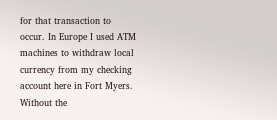for that transaction to occur. In Europe I used ATM machines to withdraw local currency from my checking account here in Fort Myers. Without the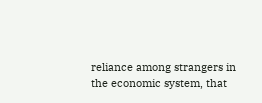reliance among strangers in the economic system, that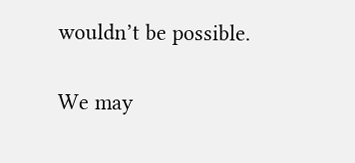wouldn’t be possible.

We may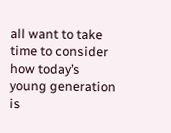all want to take time to consider how today’s young generation is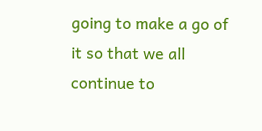going to make a go of it so that we all continue to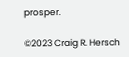prosper.

©2023 Craig R. Hersch